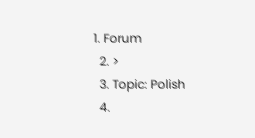1. Forum
  2. >
  3. Topic: Polish
  4.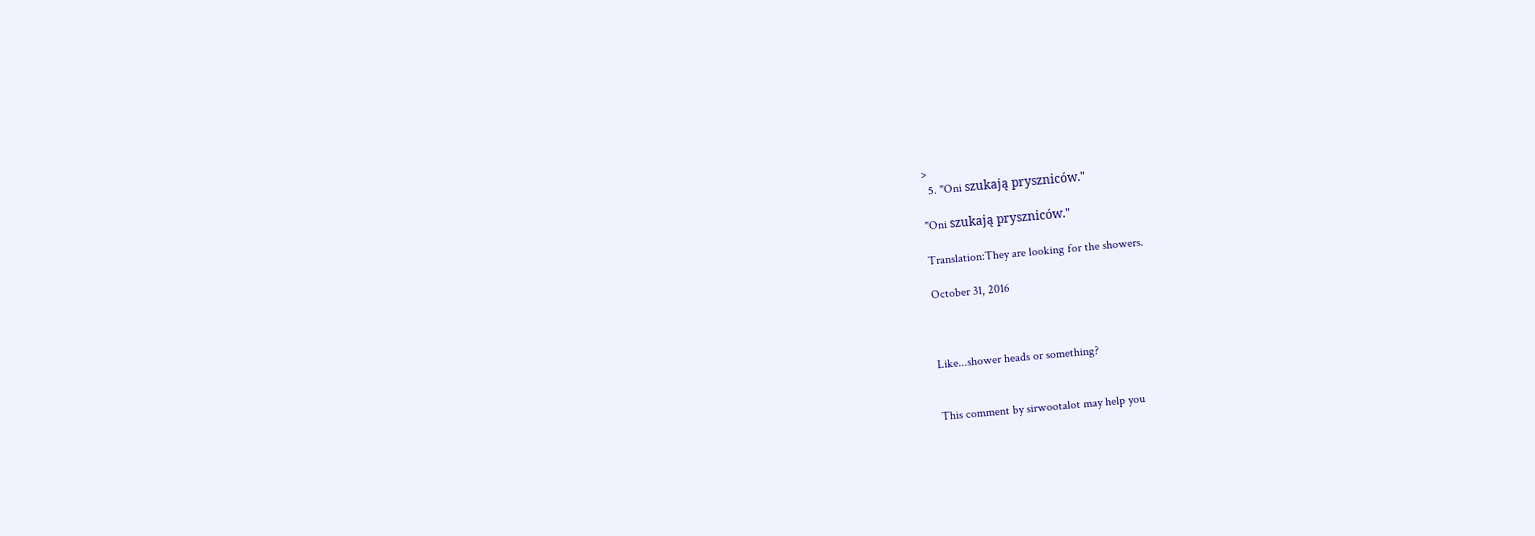>
  5. "Oni szukają pryszniców."

"Oni szukają pryszniców."

Translation:They are looking for the showers.

October 31, 2016



Like...shower heads or something?


This comment by sirwootalot may help you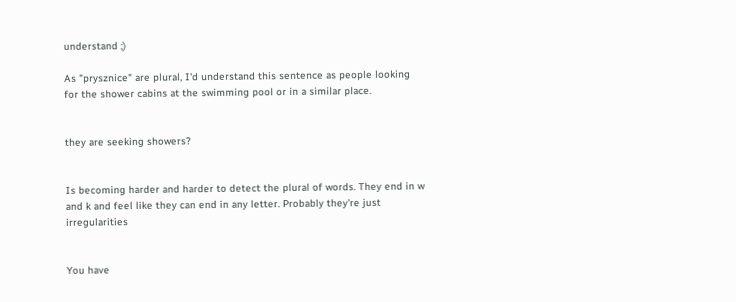understand ;)

As "prysznice" are plural, I'd understand this sentence as people looking for the shower cabins at the swimming pool or in a similar place.


they are seeking showers?


Is becoming harder and harder to detect the plural of words. They end in w and k and feel like they can end in any letter. Probably they're just irregularities


You have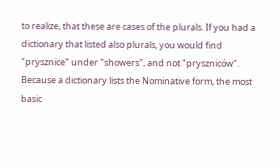to realize, that these are cases of the plurals. If you had a dictionary that listed also plurals, you would find "prysznice" under "showers", and not "pryszniców". Because a dictionary lists the Nominative form, the most basic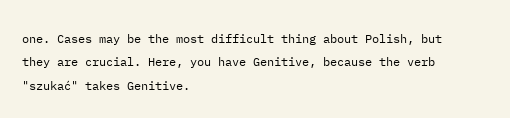one. Cases may be the most difficult thing about Polish, but they are crucial. Here, you have Genitive, because the verb "szukać" takes Genitive.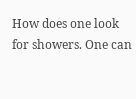How does one look for showers. One can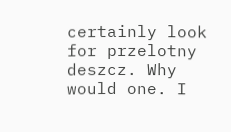certainly look for przelotny deszcz. Why would one. I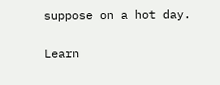suppose on a hot day.

Learn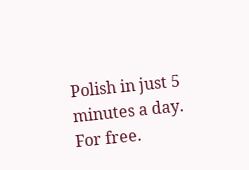Polish in just 5 minutes a day. For free.